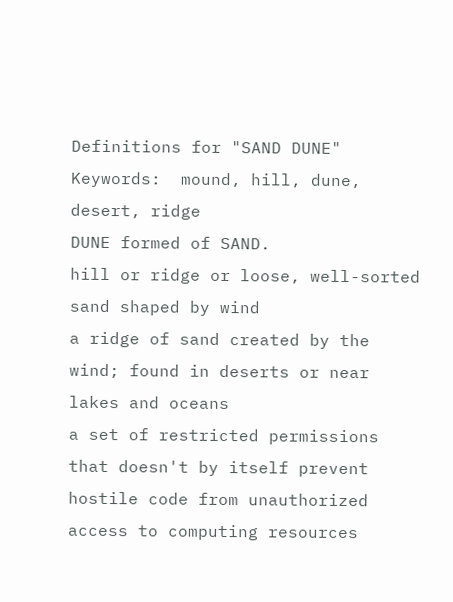Definitions for "SAND DUNE"
Keywords:  mound, hill, dune, desert, ridge
DUNE formed of SAND.
hill or ridge or loose, well-sorted sand shaped by wind
a ridge of sand created by the wind; found in deserts or near lakes and oceans
a set of restricted permissions that doesn't by itself prevent hostile code from unauthorized access to computing resources